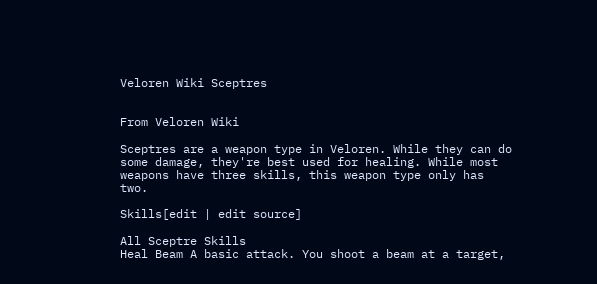Veloren Wiki Sceptres


From Veloren Wiki

Sceptres are a weapon type in Veloren. While they can do some damage, they're best used for healing. While most weapons have three skills, this weapon type only has two.

Skills[edit | edit source]

All Sceptre Skills
Heal Beam A basic attack. You shoot a beam at a target,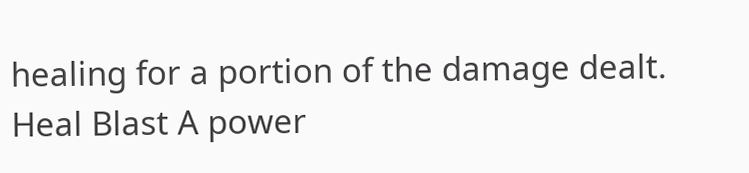healing for a portion of the damage dealt.
Heal Blast A power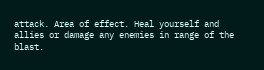attack. Area of effect. Heal yourself and allies or damage any enemies in range of the blast.